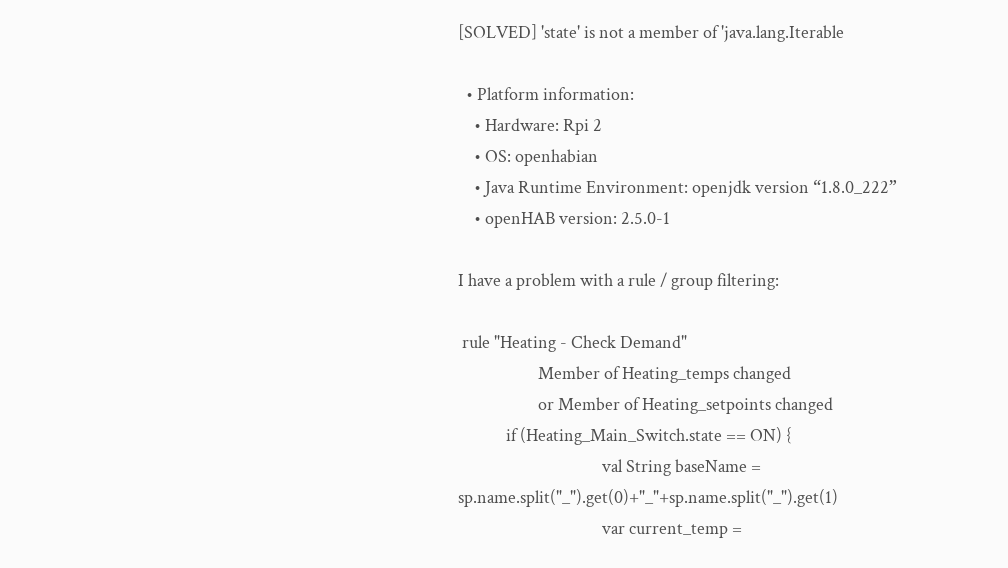[SOLVED] 'state' is not a member of 'java.lang.Iterable

  • Platform information:
    • Hardware: Rpi 2
    • OS: openhabian
    • Java Runtime Environment: openjdk version “1.8.0_222”
    • openHAB version: 2.5.0-1

I have a problem with a rule / group filtering:

 rule "Heating - Check Demand"
                    Member of Heating_temps changed
                    or Member of Heating_setpoints changed
            if (Heating_Main_Switch.state == ON) {
                                    val String baseName = sp.name.split("_").get(0)+"_"+sp.name.split("_").get(1)
                                    var current_temp =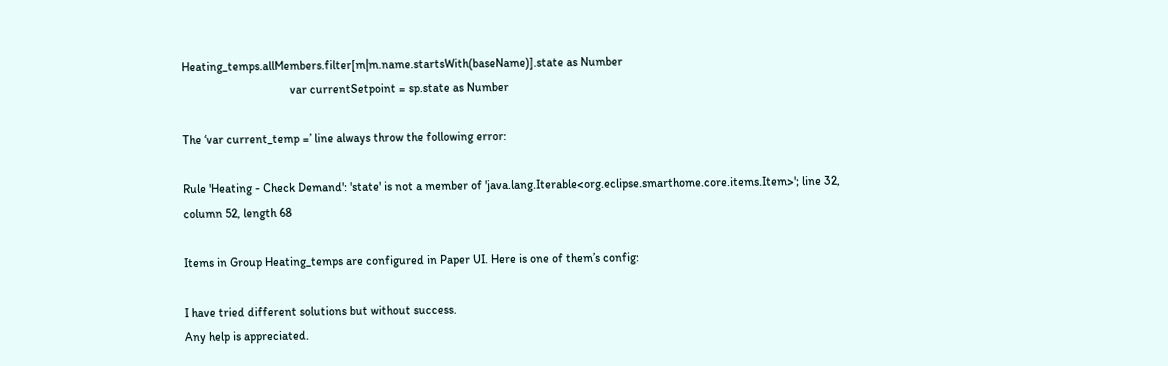Heating_temps.allMembers.filter[m|m.name.startsWith(baseName)].state as Number
                                    var currentSetpoint = sp.state as Number

The ‘var current_temp =’ line always throw the following error:

Rule 'Heating - Check Demand': 'state' is not a member of 'java.lang.Iterable<org.eclipse.smarthome.core.items.Item>'; line 32, column 52, length 68

Items in Group Heating_temps are configured in Paper UI. Here is one of them’s config:

I have tried different solutions but without success.
Any help is appreciated.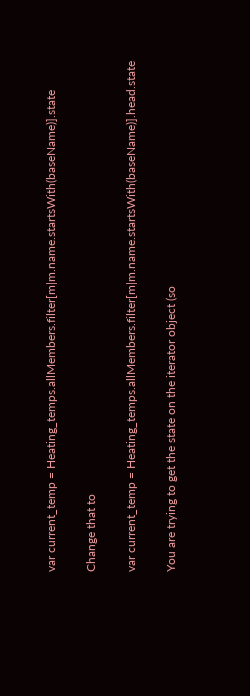var current_temp = Heating_temps.allMembers.filter[m|m.name.startsWith(baseName)].state

Change that to

var current_temp = Heating_temps.allMembers.filter[m|m.name.startsWith(baseName)].head.state

You are trying to get the state on the iterator object (so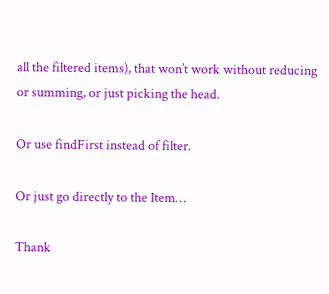all the filtered items), that won’t work without reducing or summing, or just picking the head.

Or use findFirst instead of filter.

Or just go directly to the Item…

Thank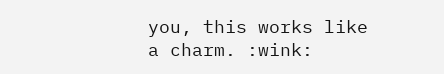you, this works like a charm. :wink: